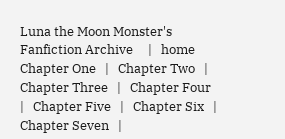Luna the Moon Monster's Fanfiction Archive     |   home
Chapter One   |   Chapter Two   |   Chapter Three   |   Chapter Four   |   Chapter Five   |   Chapter Six   |   Chapter Seven   |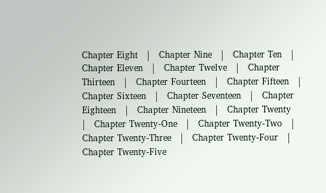Chapter Eight   |   Chapter Nine   |   Chapter Ten   |   Chapter Eleven   |   Chapter Twelve   |   Chapter Thirteen   |   Chapter Fourteen   |   Chapter Fifteen   |   Chapter Sixteen   |   Chapter Seventeen   |   Chapter Eighteen   |   Chapter Nineteen   |   Chapter Twenty   |   Chapter Twenty-One   |   Chapter Twenty-Two   |   Chapter Twenty-Three   |   Chapter Twenty-Four   |   Chapter Twenty-Five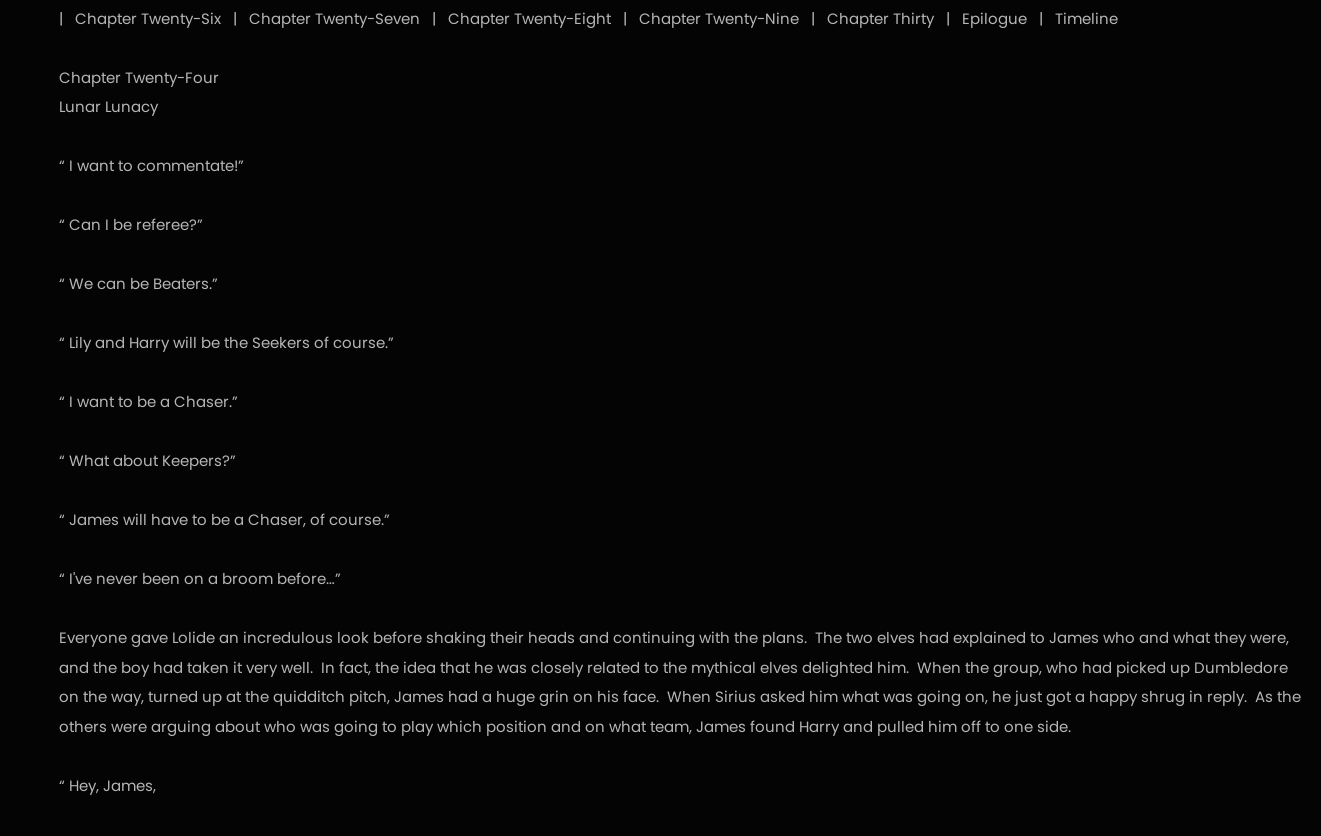|   Chapter Twenty-Six   |   Chapter Twenty-Seven   |   Chapter Twenty-Eight   |   Chapter Twenty-Nine   |   Chapter Thirty   |   Epilogue   |   Timeline

Chapter Twenty-Four
Lunar Lunacy

“ I want to commentate!”

“ Can I be referee?”

“ We can be Beaters.”

“ Lily and Harry will be the Seekers of course.”

“ I want to be a Chaser.”

“ What about Keepers?”

“ James will have to be a Chaser, of course.”

“ I've never been on a broom before…”

Everyone gave Lolide an incredulous look before shaking their heads and continuing with the plans.  The two elves had explained to James who and what they were, and the boy had taken it very well.  In fact, the idea that he was closely related to the mythical elves delighted him.  When the group, who had picked up Dumbledore on the way, turned up at the quidditch pitch, James had a huge grin on his face.  When Sirius asked him what was going on, he just got a happy shrug in reply.  As the others were arguing about who was going to play which position and on what team, James found Harry and pulled him off to one side.

“ Hey, James,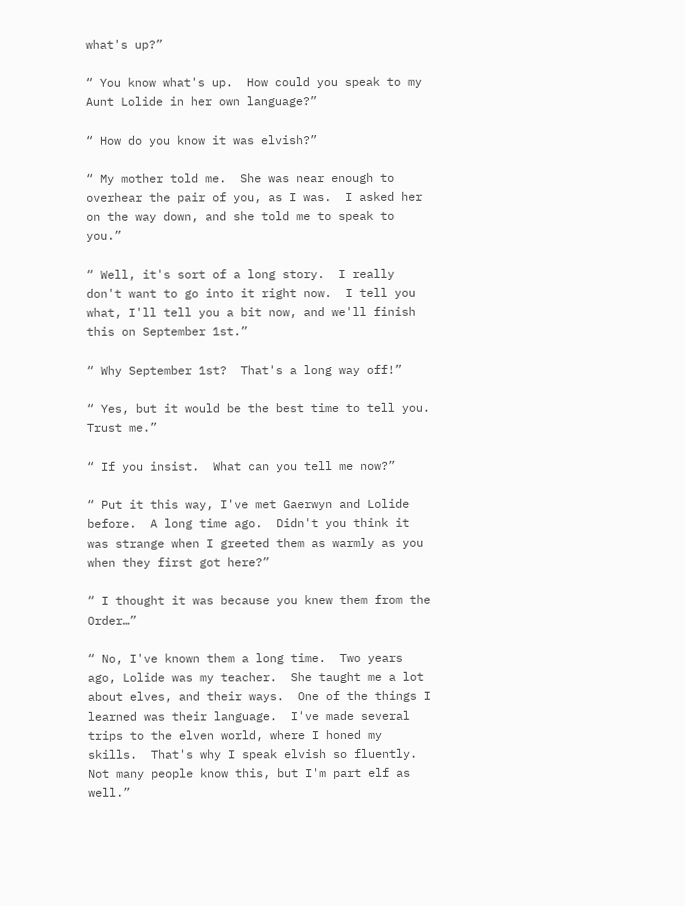what's up?”

“ You know what's up.  How could you speak to my Aunt Lolide in her own language?”

“ How do you know it was elvish?”

“ My mother told me.  She was near enough to overhear the pair of you, as I was.  I asked her on the way down, and she told me to speak to you.”

“ Well, it's sort of a long story.  I really don't want to go into it right now.  I tell you what, I'll tell you a bit now, and we'll finish this on September 1st.”

“ Why September 1st?  That's a long way off!”

“ Yes, but it would be the best time to tell you.  Trust me.”

“ If you insist.  What can you tell me now?”

“ Put it this way, I've met Gaerwyn and Lolide before.  A long time ago.  Didn't you think it was strange when I greeted them as warmly as you when they first got here?”

“ I thought it was because you knew them from the Order…”

“ No, I've known them a long time.  Two years ago, Lolide was my teacher.  She taught me a lot about elves, and their ways.  One of the things I learned was their language.  I've made several trips to the elven world, where I honed my skills.  That's why I speak elvish so fluently.  Not many people know this, but I'm part elf as well.”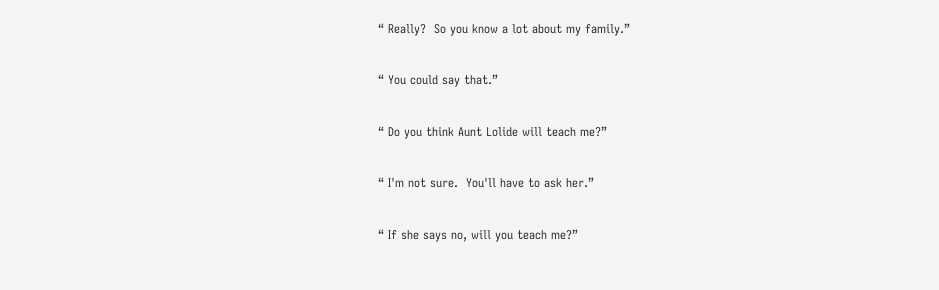“ Really?  So you know a lot about my family.”

“ You could say that.”

“ Do you think Aunt Lolide will teach me?”

“ I'm not sure.  You'll have to ask her.”

“ If she says no, will you teach me?”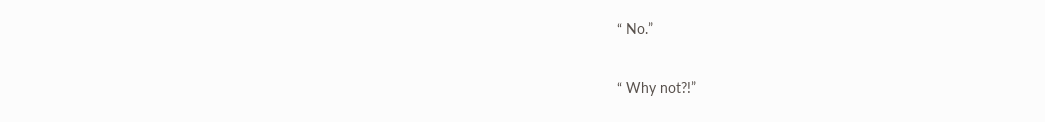“ No.”

“ Why not?!”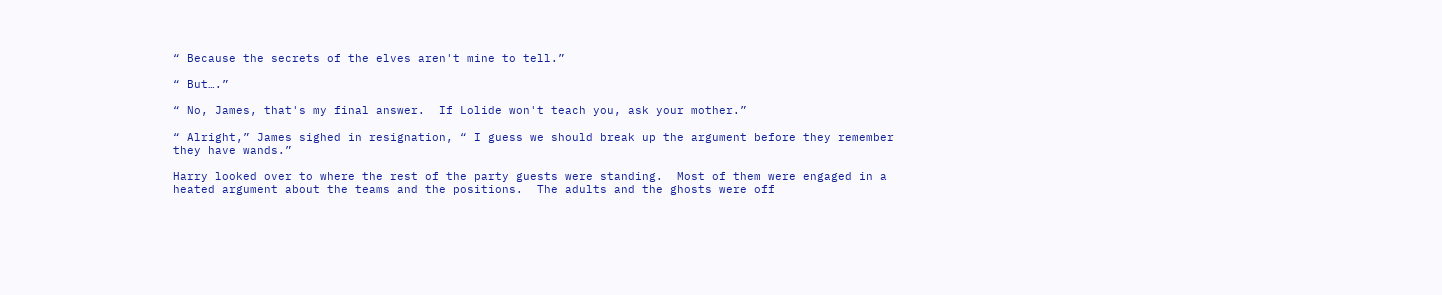“ Because the secrets of the elves aren't mine to tell.”

“ But….”

“ No, James, that's my final answer.  If Lolide won't teach you, ask your mother.”

“ Alright,” James sighed in resignation, “ I guess we should break up the argument before they remember they have wands.”

Harry looked over to where the rest of the party guests were standing.  Most of them were engaged in a heated argument about the teams and the positions.  The adults and the ghosts were off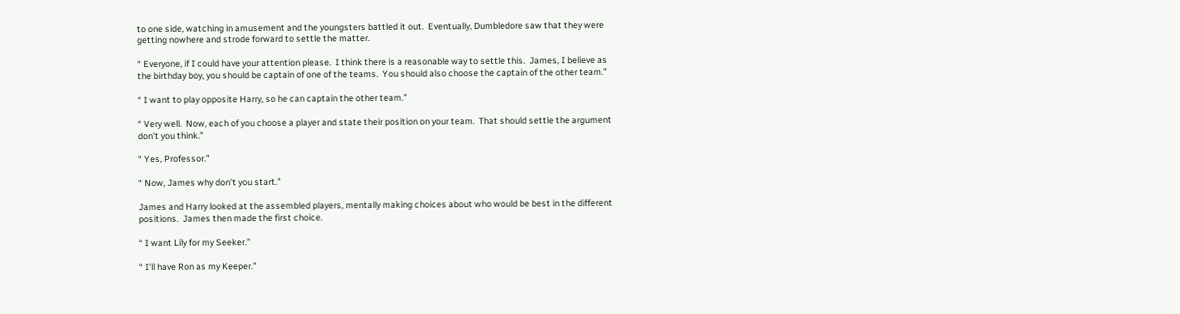to one side, watching in amusement and the youngsters battled it out.  Eventually, Dumbledore saw that they were getting nowhere and strode forward to settle the matter.

“ Everyone, if I could have your attention please.  I think there is a reasonable way to settle this.  James, I believe as the birthday boy, you should be captain of one of the teams.  You should also choose the captain of the other team.”

“ I want to play opposite Harry, so he can captain the other team.”

“ Very well.  Now, each of you choose a player and state their position on your team.  That should settle the argument don't you think.”

“ Yes, Professor.”

“ Now, James why don't you start.”

James and Harry looked at the assembled players, mentally making choices about who would be best in the different positions.  James then made the first choice.

“ I want Lily for my Seeker.”

“ I'll have Ron as my Keeper.”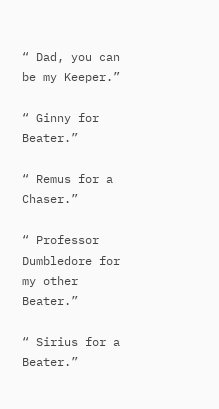“ Dad, you can be my Keeper.”

“ Ginny for Beater.”

“ Remus for a Chaser.”

“ Professor Dumbledore for my other Beater.”

“ Sirius for a Beater.”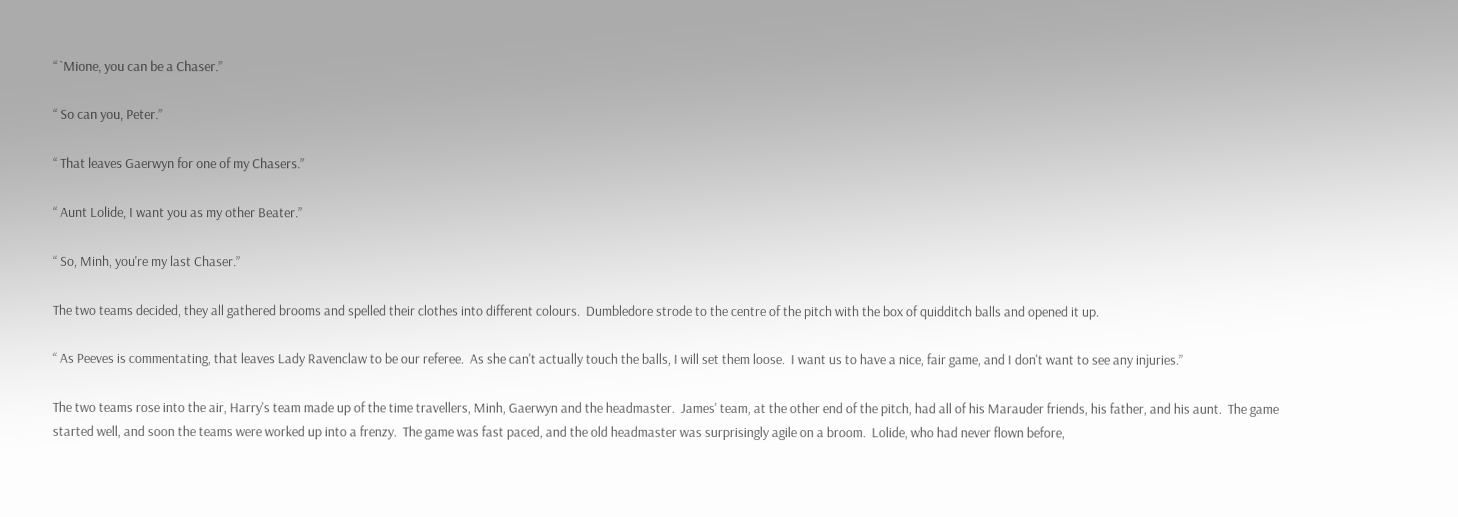“ `Mione, you can be a Chaser.”

“ So can you, Peter.”

“ That leaves Gaerwyn for one of my Chasers.”

“ Aunt Lolide, I want you as my other Beater.”

“ So, Minh, you're my last Chaser.”

The two teams decided, they all gathered brooms and spelled their clothes into different colours.  Dumbledore strode to the centre of the pitch with the box of quidditch balls and opened it up.

“ As Peeves is commentating, that leaves Lady Ravenclaw to be our referee.  As she can't actually touch the balls, I will set them loose.  I want us to have a nice, fair game, and I don't want to see any injuries.”

The two teams rose into the air, Harry's team made up of the time travellers, Minh, Gaerwyn and the headmaster.  James' team, at the other end of the pitch, had all of his Marauder friends, his father, and his aunt.  The game started well, and soon the teams were worked up into a frenzy.  The game was fast paced, and the old headmaster was surprisingly agile on a broom.  Lolide, who had never flown before,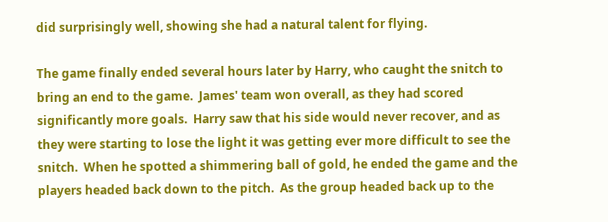did surprisingly well, showing she had a natural talent for flying.

The game finally ended several hours later by Harry, who caught the snitch to bring an end to the game.  James' team won overall, as they had scored significantly more goals.  Harry saw that his side would never recover, and as they were starting to lose the light it was getting ever more difficult to see the snitch.  When he spotted a shimmering ball of gold, he ended the game and the players headed back down to the pitch.  As the group headed back up to the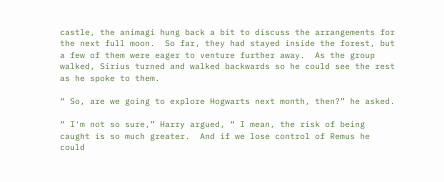castle, the animagi hung back a bit to discuss the arrangements for the next full moon.  So far, they had stayed inside the forest, but a few of them were eager to venture further away.  As the group walked, Sirius turned and walked backwards so he could see the rest as he spoke to them.

“ So, are we going to explore Hogwarts next month, then?” he asked.

“ I'm not so sure,” Harry argued, “ I mean, the risk of being caught is so much greater.  And if we lose control of Remus he could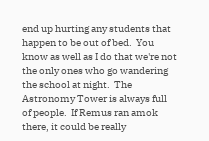end up hurting any students that happen to be out of bed.  You know as well as I do that we're not the only ones who go wandering the school at night.  The Astronomy Tower is always full of people.  If Remus ran amok there, it could be really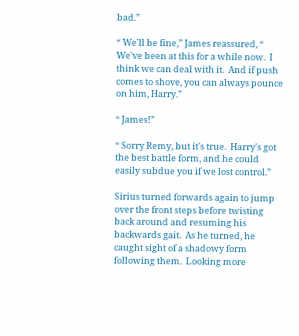bad.”

“ We'll be fine,” James reassured, “ We've been at this for a while now.  I think we can deal with it.  And if push comes to shove, you can always pounce on him, Harry.”

“ James!”

“ Sorry Remy, but it's true.  Harry's got the best battle form, and he could easily subdue you if we lost control.”

Sirius turned forwards again to jump over the front steps before twisting back around and resuming his backwards gait.  As he turned, he caught sight of a shadowy form following them.  Looking more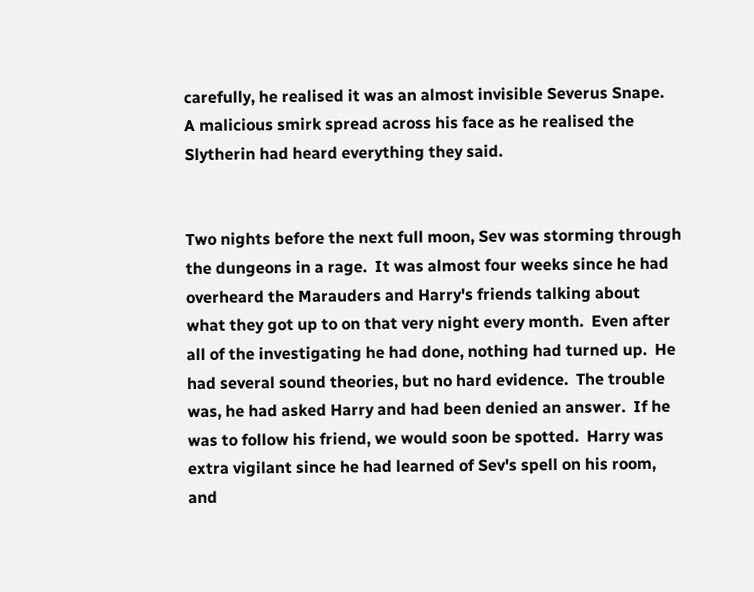carefully, he realised it was an almost invisible Severus Snape.  A malicious smirk spread across his face as he realised the Slytherin had heard everything they said.


Two nights before the next full moon, Sev was storming through the dungeons in a rage.  It was almost four weeks since he had overheard the Marauders and Harry's friends talking about what they got up to on that very night every month.  Even after all of the investigating he had done, nothing had turned up.  He had several sound theories, but no hard evidence.  The trouble was, he had asked Harry and had been denied an answer.  If he was to follow his friend, we would soon be spotted.  Harry was extra vigilant since he had learned of Sev's spell on his room, and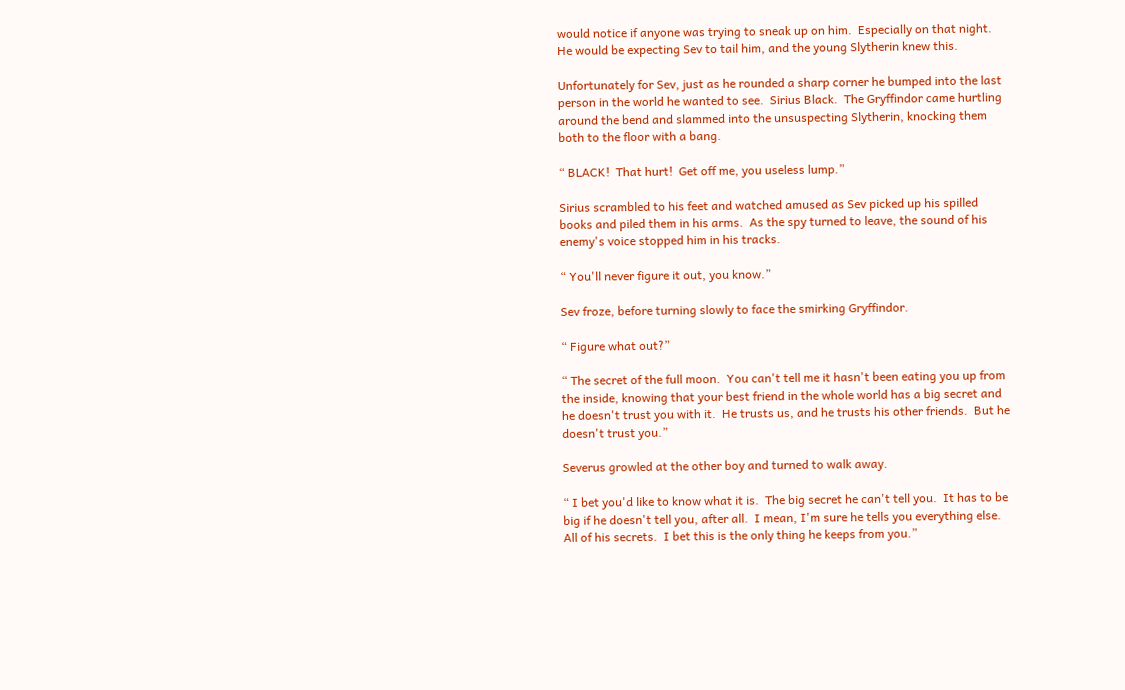would notice if anyone was trying to sneak up on him.  Especially on that night.  He would be expecting Sev to tail him, and the young Slytherin knew this.

Unfortunately for Sev, just as he rounded a sharp corner he bumped into the last person in the world he wanted to see.  Sirius Black.  The Gryffindor came hurtling around the bend and slammed into the unsuspecting Slytherin, knocking them both to the floor with a bang.

“ BLACK!  That hurt!  Get off me, you useless lump.”

Sirius scrambled to his feet and watched amused as Sev picked up his spilled books and piled them in his arms.  As the spy turned to leave, the sound of his enemy's voice stopped him in his tracks.

“ You'll never figure it out, you know.”

Sev froze, before turning slowly to face the smirking Gryffindor.

“ Figure what out?”

“ The secret of the full moon.  You can't tell me it hasn't been eating you up from the inside, knowing that your best friend in the whole world has a big secret and he doesn't trust you with it.  He trusts us, and he trusts his other friends.  But he doesn't trust you.”

Severus growled at the other boy and turned to walk away.

“ I bet you'd like to know what it is.  The big secret he can't tell you.  It has to be big if he doesn't tell you, after all.  I mean, I'm sure he tells you everything else.  All of his secrets.  I bet this is the only thing he keeps from you.”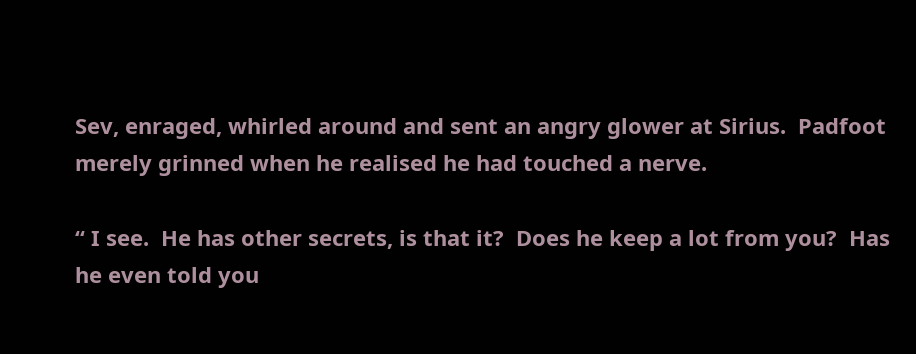Sev, enraged, whirled around and sent an angry glower at Sirius.  Padfoot merely grinned when he realised he had touched a nerve.

“ I see.  He has other secrets, is that it?  Does he keep a lot from you?  Has he even told you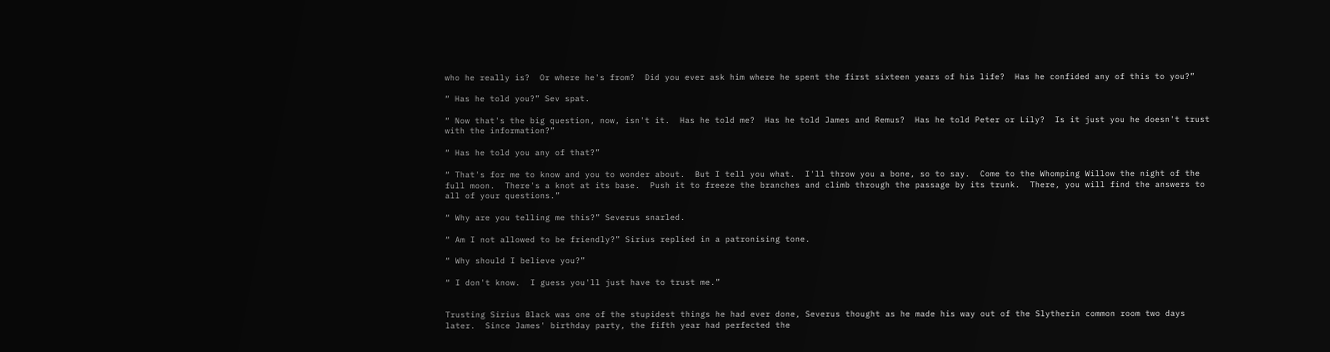who he really is?  Or where he's from?  Did you ever ask him where he spent the first sixteen years of his life?  Has he confided any of this to you?”

“ Has he told you?” Sev spat.

“ Now that's the big question, now, isn't it.  Has he told me?  Has he told James and Remus?  Has he told Peter or Lily?  Is it just you he doesn't trust with the information?”

“ Has he told you any of that?”

“ That's for me to know and you to wonder about.  But I tell you what.  I'll throw you a bone, so to say.  Come to the Whomping Willow the night of the full moon.  There's a knot at its base.  Push it to freeze the branches and climb through the passage by its trunk.  There, you will find the answers to all of your questions.”

“ Why are you telling me this?” Severus snarled.

“ Am I not allowed to be friendly?” Sirius replied in a patronising tone.

“ Why should I believe you?”

“ I don't know.  I guess you'll just have to trust me.”


Trusting Sirius Black was one of the stupidest things he had ever done, Severus thought as he made his way out of the Slytherin common room two days later.  Since James' birthday party, the fifth year had perfected the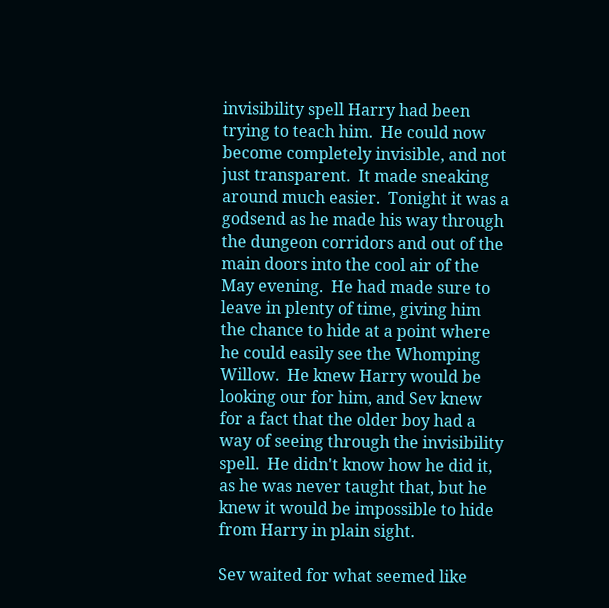invisibility spell Harry had been trying to teach him.  He could now become completely invisible, and not just transparent.  It made sneaking around much easier.  Tonight it was a godsend as he made his way through the dungeon corridors and out of the main doors into the cool air of the May evening.  He had made sure to leave in plenty of time, giving him the chance to hide at a point where he could easily see the Whomping Willow.  He knew Harry would be looking our for him, and Sev knew for a fact that the older boy had a way of seeing through the invisibility spell.  He didn't know how he did it, as he was never taught that, but he knew it would be impossible to hide from Harry in plain sight.

Sev waited for what seemed like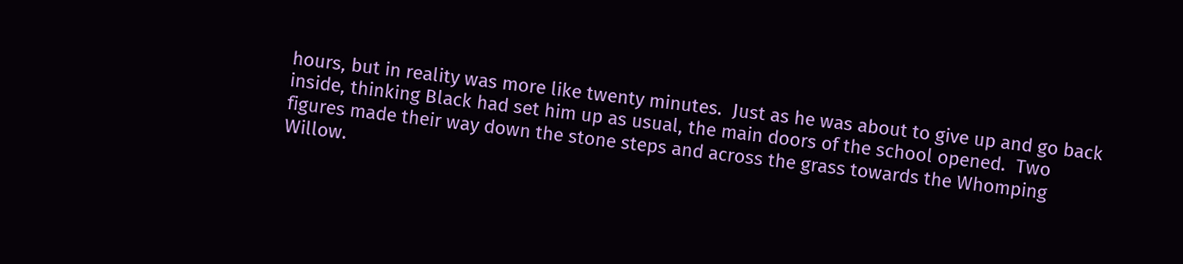hours, but in reality was more like twenty minutes.  Just as he was about to give up and go back inside, thinking Black had set him up as usual, the main doors of the school opened.  Two figures made their way down the stone steps and across the grass towards the Whomping Willow.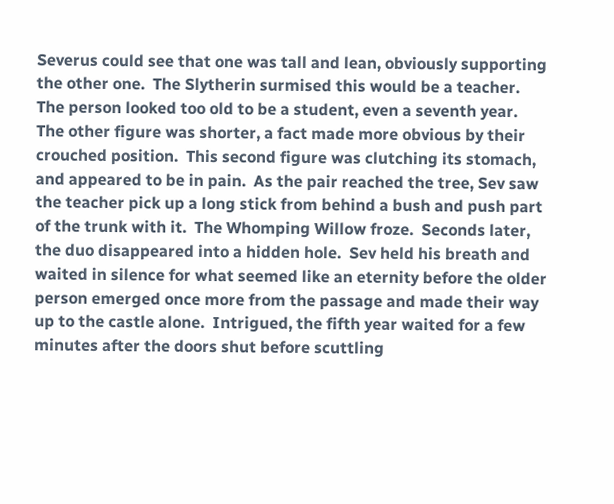Severus could see that one was tall and lean, obviously supporting the other one.  The Slytherin surmised this would be a teacher.  The person looked too old to be a student, even a seventh year.  The other figure was shorter, a fact made more obvious by their crouched position.  This second figure was clutching its stomach, and appeared to be in pain.  As the pair reached the tree, Sev saw the teacher pick up a long stick from behind a bush and push part of the trunk with it.  The Whomping Willow froze.  Seconds later, the duo disappeared into a hidden hole.  Sev held his breath and waited in silence for what seemed like an eternity before the older person emerged once more from the passage and made their way up to the castle alone.  Intrigued, the fifth year waited for a few minutes after the doors shut before scuttling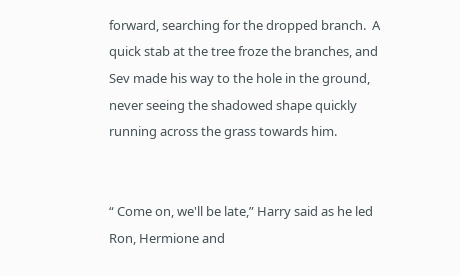forward, searching for the dropped branch.  A quick stab at the tree froze the branches, and Sev made his way to the hole in the ground, never seeing the shadowed shape quickly running across the grass towards him.


“ Come on, we'll be late,” Harry said as he led Ron, Hermione and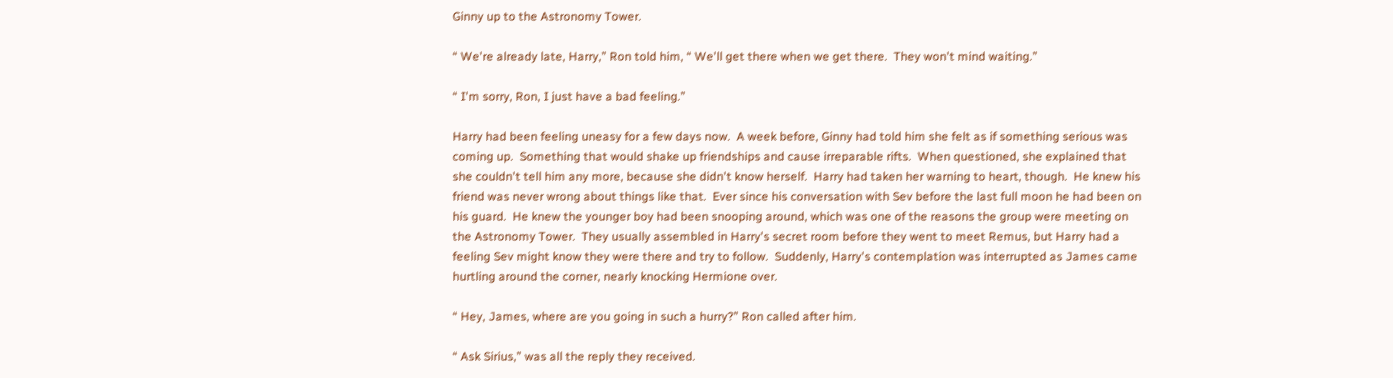Ginny up to the Astronomy Tower.

“ We're already late, Harry,” Ron told him, “ We'll get there when we get there.  They won't mind waiting.”

“ I'm sorry, Ron, I just have a bad feeling.”

Harry had been feeling uneasy for a few days now.  A week before, Ginny had told him she felt as if something serious was coming up.  Something that would shake up friendships and cause irreparable rifts.  When questioned, she explained that she couldn't tell him any more, because she didn't know herself.  Harry had taken her warning to heart, though.  He knew his friend was never wrong about things like that.  Ever since his conversation with Sev before the last full moon he had been on his guard.  He knew the younger boy had been snooping around, which was one of the reasons the group were meeting on the Astronomy Tower.  They usually assembled in Harry's secret room before they went to meet Remus, but Harry had a feeling Sev might know they were there and try to follow.  Suddenly, Harry's contemplation was interrupted as James came hurtling around the corner, nearly knocking Hermione over.

“ Hey, James, where are you going in such a hurry?” Ron called after him.

“ Ask Sirius,” was all the reply they received.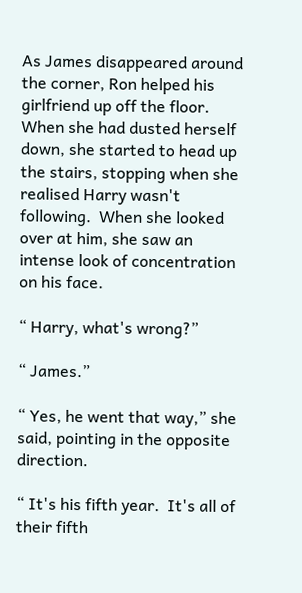As James disappeared around the corner, Ron helped his girlfriend up off the floor.  When she had dusted herself down, she started to head up the stairs, stopping when she realised Harry wasn't following.  When she looked over at him, she saw an intense look of concentration on his face.

“ Harry, what's wrong?”

“ James.”

“ Yes, he went that way,” she said, pointing in the opposite direction.

“ It's his fifth year.  It's all of their fifth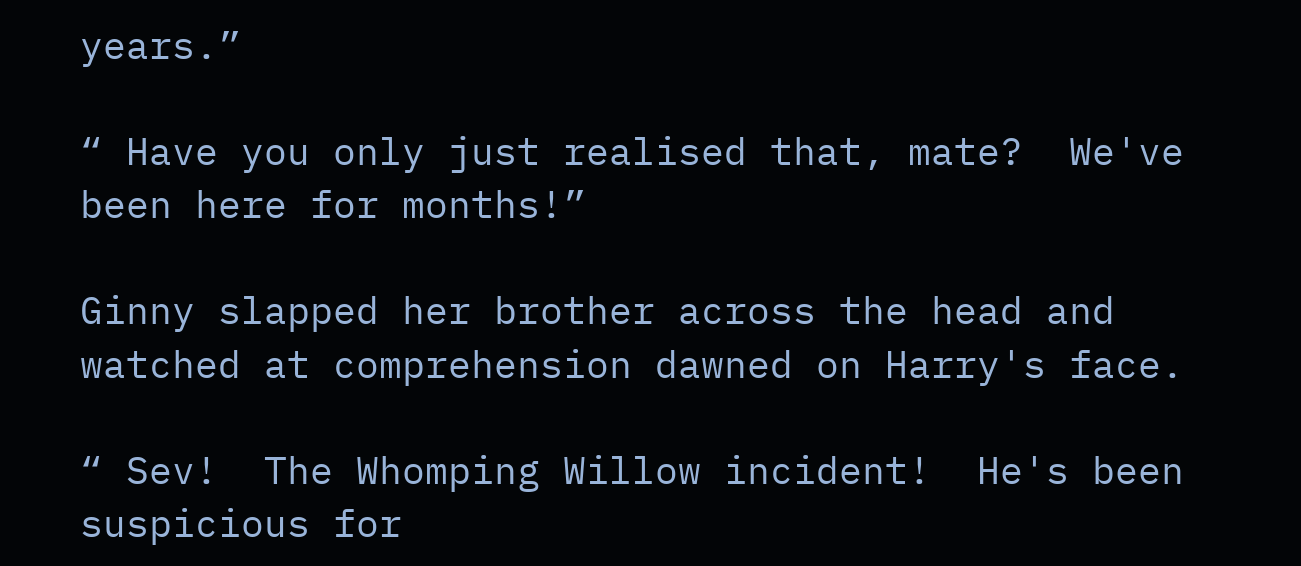years.”

“ Have you only just realised that, mate?  We've been here for months!”

Ginny slapped her brother across the head and watched at comprehension dawned on Harry's face.

“ Sev!  The Whomping Willow incident!  He's been suspicious for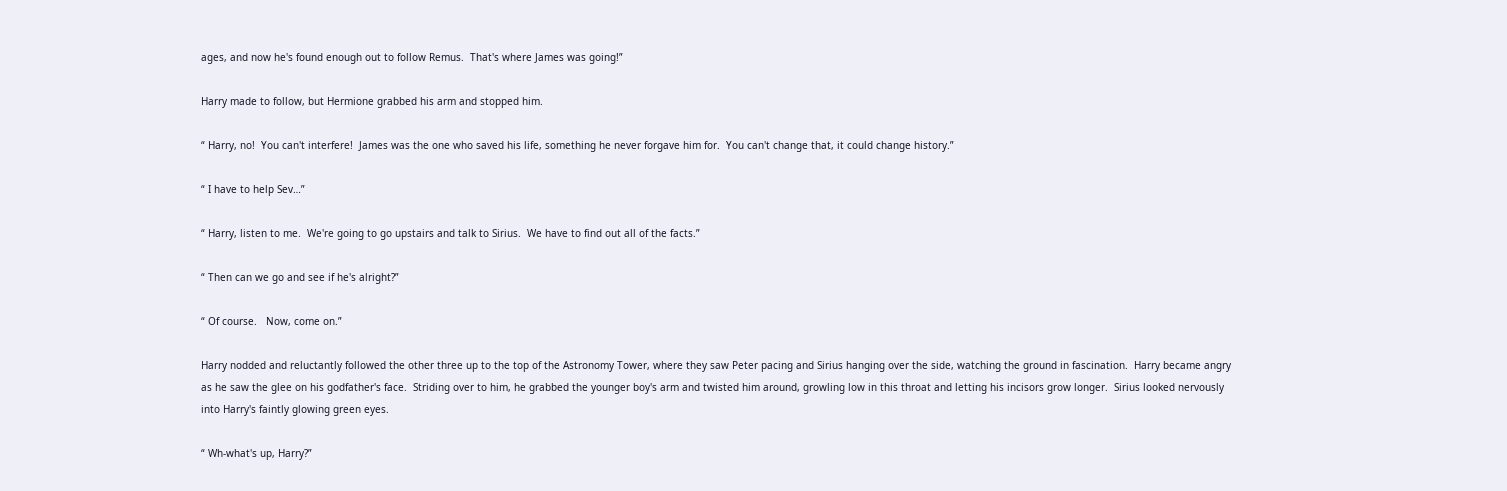ages, and now he's found enough out to follow Remus.  That's where James was going!”

Harry made to follow, but Hermione grabbed his arm and stopped him.

“ Harry, no!  You can't interfere!  James was the one who saved his life, something he never forgave him for.  You can't change that, it could change history.”

“ I have to help Sev…”

“ Harry, listen to me.  We're going to go upstairs and talk to Sirius.  We have to find out all of the facts.”

“ Then can we go and see if he's alright?”

“ Of course.   Now, come on.”

Harry nodded and reluctantly followed the other three up to the top of the Astronomy Tower, where they saw Peter pacing and Sirius hanging over the side, watching the ground in fascination.  Harry became angry as he saw the glee on his godfather's face.  Striding over to him, he grabbed the younger boy's arm and twisted him around, growling low in this throat and letting his incisors grow longer.  Sirius looked nervously into Harry's faintly glowing green eyes.

“ Wh-what's up, Harry?”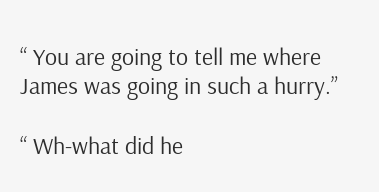“ You are going to tell me where James was going in such a hurry.”

“ Wh-what did he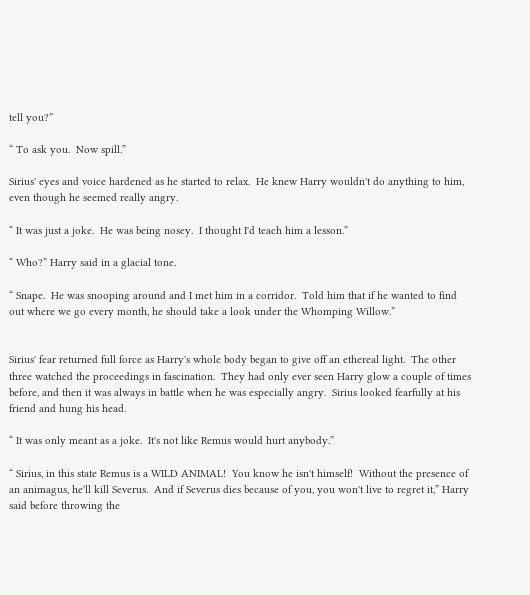tell you?”

“ To ask you.  Now spill.”

Sirius' eyes and voice hardened as he started to relax.  He knew Harry wouldn't do anything to him, even though he seemed really angry.

“ It was just a joke.  He was being nosey.  I thought I'd teach him a lesson.”

“ Who?” Harry said in a glacial tone.

“ Snape.  He was snooping around and I met him in a corridor.  Told him that if he wanted to find out where we go every month, he should take a look under the Whomping Willow.”


Sirius' fear returned full force as Harry's whole body began to give off an ethereal light.  The other three watched the proceedings in fascination.  They had only ever seen Harry glow a couple of times before, and then it was always in battle when he was especially angry.  Sirius looked fearfully at his friend and hung his head.

“ It was only meant as a joke.  It's not like Remus would hurt anybody.”

“ Sirius, in this state Remus is a WILD ANIMAL!  You know he isn't himself!  Without the presence of an animagus, he'll kill Severus.  And if Severus dies because of you, you won't live to regret it,” Harry said before throwing the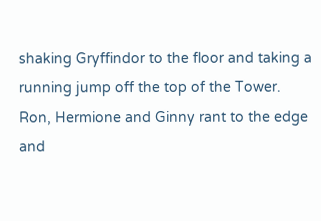shaking Gryffindor to the floor and taking a running jump off the top of the Tower.  Ron, Hermione and Ginny rant to the edge and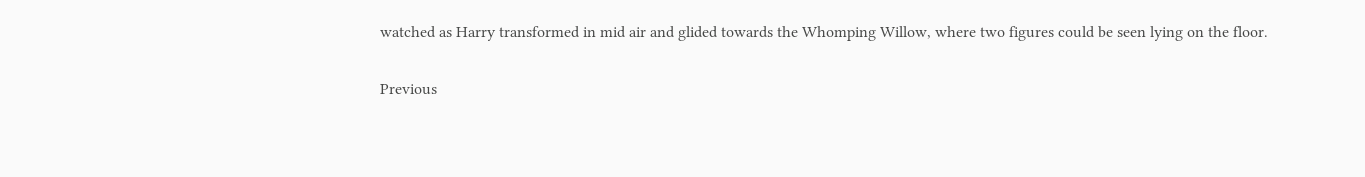watched as Harry transformed in mid air and glided towards the Whomping Willow, where two figures could be seen lying on the floor.

Previous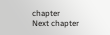chapter                                                                                                         Next chapter